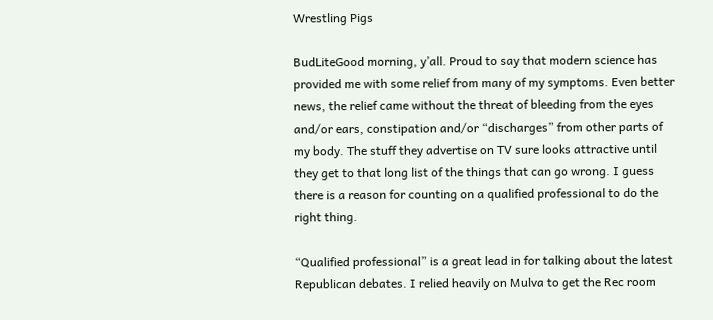Wrestling Pigs

BudLiteGood morning, y’all. Proud to say that modern science has provided me with some relief from many of my symptoms. Even better news, the relief came without the threat of bleeding from the eyes and/or ears, constipation and/or “discharges” from other parts of my body. The stuff they advertise on TV sure looks attractive until they get to that long list of the things that can go wrong. I guess there is a reason for counting on a qualified professional to do the right thing.

“Qualified professional” is a great lead in for talking about the latest Republican debates. I relied heavily on Mulva to get the Rec room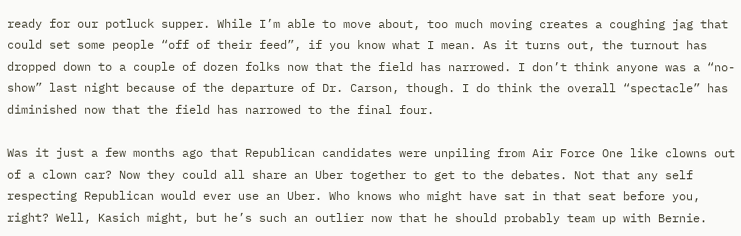ready for our potluck supper. While I’m able to move about, too much moving creates a coughing jag that could set some people “off of their feed”, if you know what I mean. As it turns out, the turnout has dropped down to a couple of dozen folks now that the field has narrowed. I don’t think anyone was a “no-show” last night because of the departure of Dr. Carson, though. I do think the overall “spectacle” has diminished now that the field has narrowed to the final four.

Was it just a few months ago that Republican candidates were unpiling from Air Force One like clowns out of a clown car? Now they could all share an Uber together to get to the debates. Not that any self respecting Republican would ever use an Uber. Who knows who might have sat in that seat before you, right? Well, Kasich might, but he’s such an outlier now that he should probably team up with Bernie.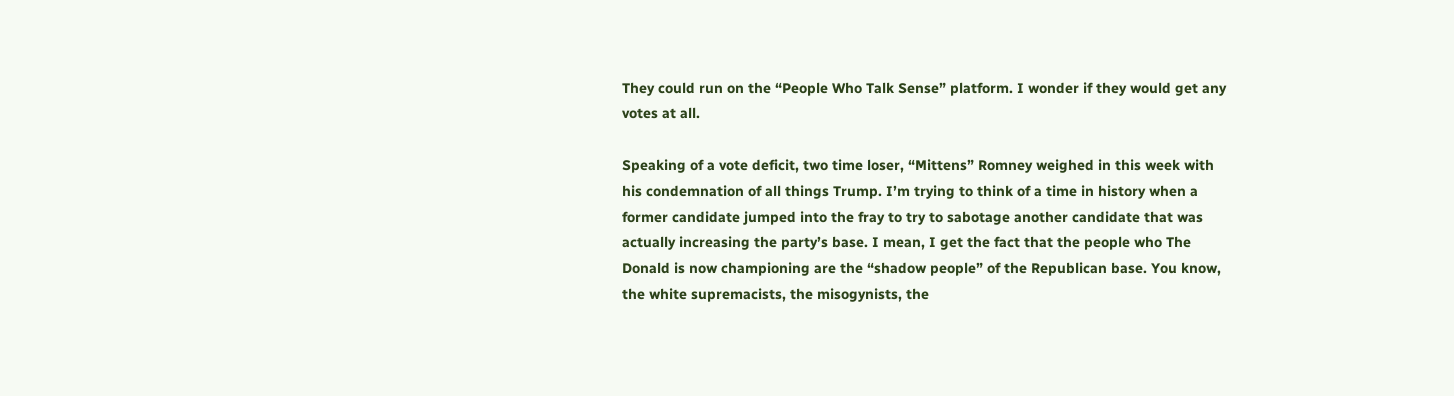They could run on the “People Who Talk Sense” platform. I wonder if they would get any votes at all.

Speaking of a vote deficit, two time loser, “Mittens” Romney weighed in this week with his condemnation of all things Trump. I’m trying to think of a time in history when a former candidate jumped into the fray to try to sabotage another candidate that was actually increasing the party’s base. I mean, I get the fact that the people who The Donald is now championing are the “shadow people” of the Republican base. You know, the white supremacists, the misogynists, the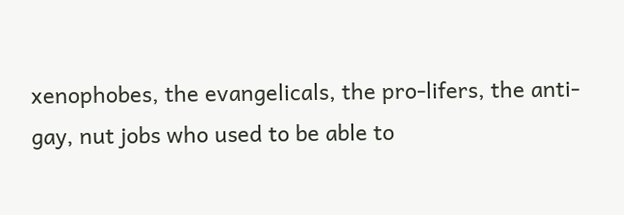xenophobes, the evangelicals, the pro-lifers, the anti-gay, nut jobs who used to be able to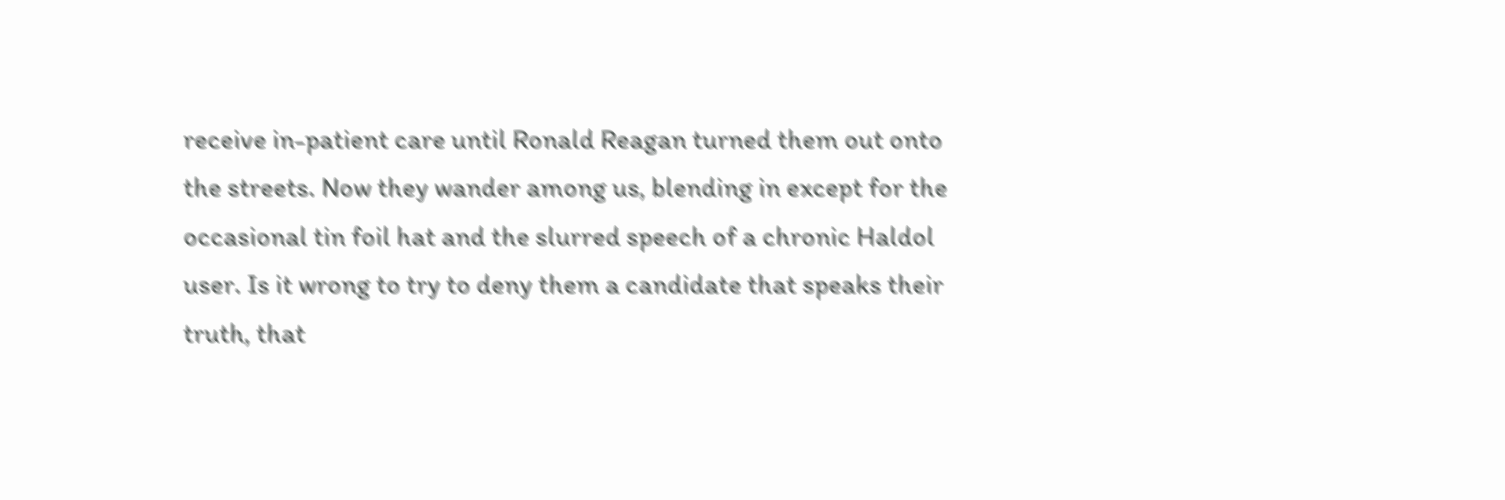receive in-patient care until Ronald Reagan turned them out onto the streets. Now they wander among us, blending in except for the occasional tin foil hat and the slurred speech of a chronic Haldol user. Is it wrong to try to deny them a candidate that speaks their truth, that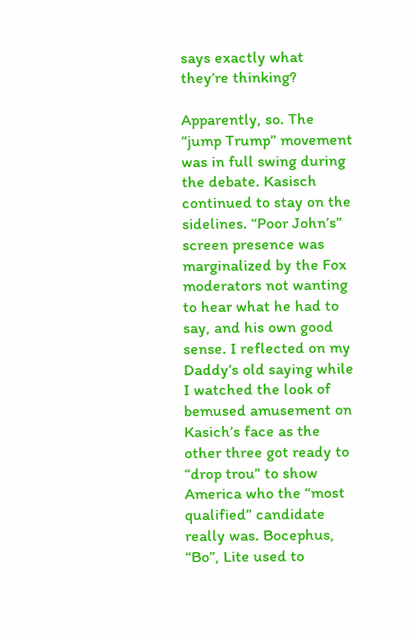says exactly what they’re thinking?

Apparently, so. The “jump Trump” movement was in full swing during the debate. Kasisch continued to stay on the sidelines. “Poor John’s” screen presence was marginalized by the Fox moderators not wanting to hear what he had to say, and his own good sense. I reflected on my Daddy’s old saying while I watched the look of bemused amusement on Kasich’s face as the other three got ready to “drop trou” to show America who the “most qualified” candidate really was. Bocephus, “Bo”, Lite used to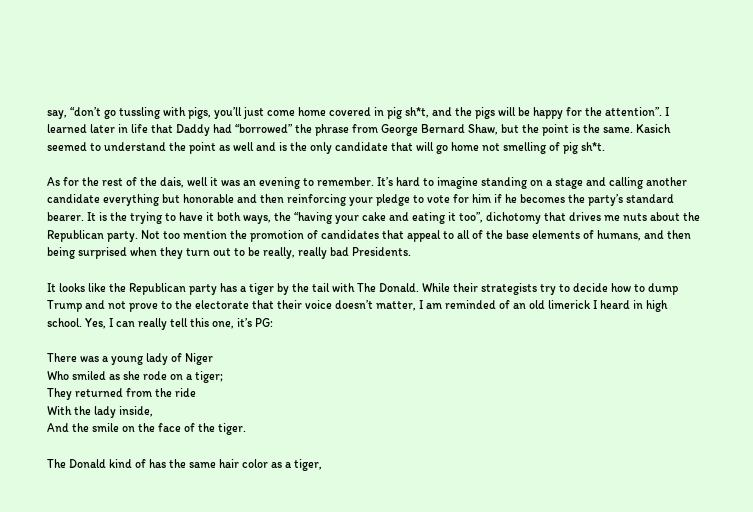say, “don’t go tussling with pigs, you’ll just come home covered in pig sh*t, and the pigs will be happy for the attention”. I learned later in life that Daddy had “borrowed” the phrase from George Bernard Shaw, but the point is the same. Kasich seemed to understand the point as well and is the only candidate that will go home not smelling of pig sh*t.

As for the rest of the dais, well it was an evening to remember. It’s hard to imagine standing on a stage and calling another candidate everything but honorable and then reinforcing your pledge to vote for him if he becomes the party’s standard bearer. It is the trying to have it both ways, the “having your cake and eating it too”, dichotomy that drives me nuts about the Republican party. Not too mention the promotion of candidates that appeal to all of the base elements of humans, and then being surprised when they turn out to be really, really bad Presidents.

It looks like the Republican party has a tiger by the tail with The Donald. While their strategists try to decide how to dump Trump and not prove to the electorate that their voice doesn’t matter, I am reminded of an old limerick I heard in high school. Yes, I can really tell this one, it’s PG:

There was a young lady of Niger
Who smiled as she rode on a tiger;
They returned from the ride
With the lady inside,
And the smile on the face of the tiger.

The Donald kind of has the same hair color as a tiger,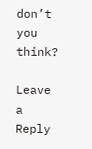don’t you think?

Leave a Reply